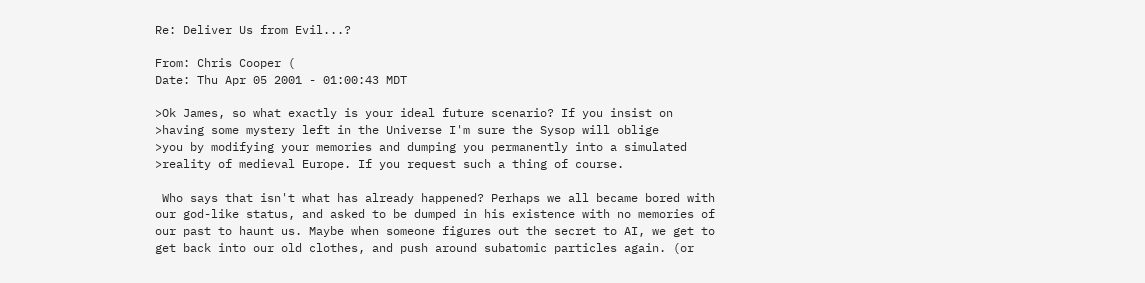Re: Deliver Us from Evil...?

From: Chris Cooper (
Date: Thu Apr 05 2001 - 01:00:43 MDT

>Ok James, so what exactly is your ideal future scenario? If you insist on
>having some mystery left in the Universe I'm sure the Sysop will oblige
>you by modifying your memories and dumping you permanently into a simulated
>reality of medieval Europe. If you request such a thing of course.

 Who says that isn't what has already happened? Perhaps we all became bored with
our god-like status, and asked to be dumped in his existence with no memories of
our past to haunt us. Maybe when someone figures out the secret to AI, we get to
get back into our old clothes, and push around subatomic particles again. (or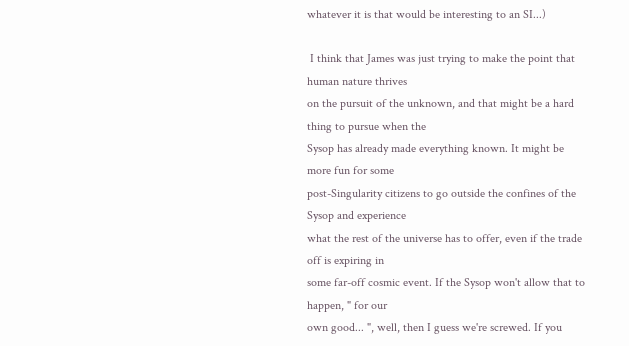whatever it is that would be interesting to an SI...)

 I think that James was just trying to make the point that human nature thrives
on the pursuit of the unknown, and that might be a hard thing to pursue when the
Sysop has already made everything known. It might be more fun for some
post-Singularity citizens to go outside the confines of the Sysop and experience
what the rest of the universe has to offer, even if the trade off is expiring in
some far-off cosmic event. If the Sysop won't allow that to happen, " for our
own good... ", well, then I guess we're screwed. If you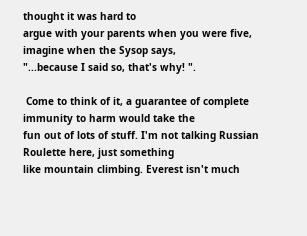thought it was hard to
argue with your parents when you were five, imagine when the Sysop says,
"...because I said so, that's why! ".

 Come to think of it, a guarantee of complete immunity to harm would take the
fun out of lots of stuff. I'm not talking Russian Roulette here, just something
like mountain climbing. Everest isn't much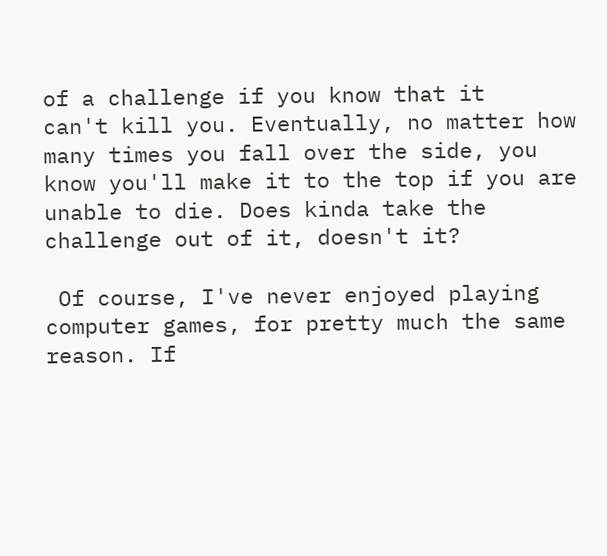of a challenge if you know that it
can't kill you. Eventually, no matter how many times you fall over the side, you
know you'll make it to the top if you are unable to die. Does kinda take the
challenge out of it, doesn't it?

 Of course, I've never enjoyed playing computer games, for pretty much the same
reason. If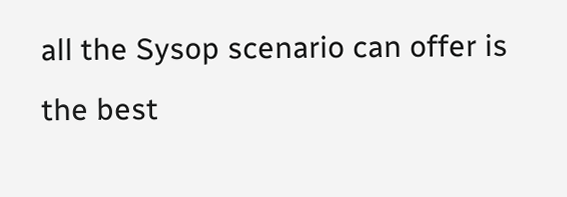all the Sysop scenario can offer is the best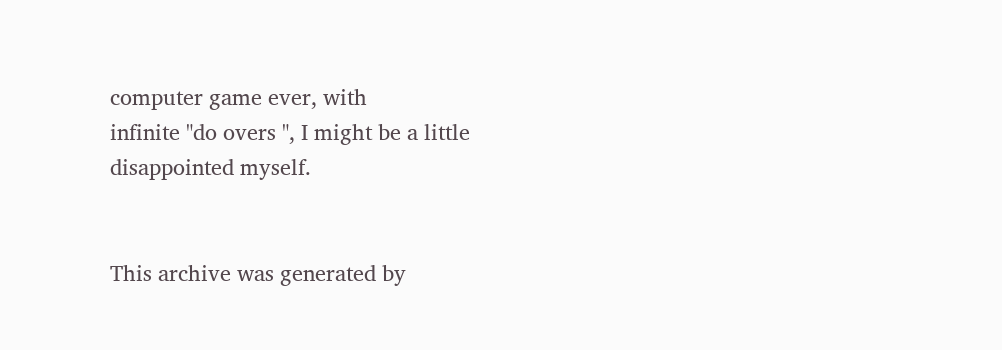computer game ever, with
infinite "do overs ", I might be a little disappointed myself.


This archive was generated by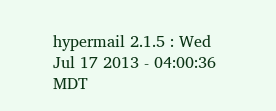hypermail 2.1.5 : Wed Jul 17 2013 - 04:00:36 MDT